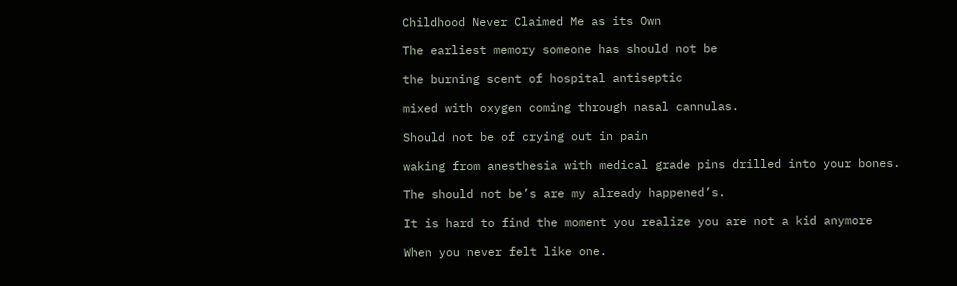Childhood Never Claimed Me as its Own

The earliest memory someone has should not be

the burning scent of hospital antiseptic

mixed with oxygen coming through nasal cannulas.

Should not be of crying out in pain

waking from anesthesia with medical grade pins drilled into your bones.

The should not be’s are my already happened’s.

It is hard to find the moment you realize you are not a kid anymore

When you never felt like one.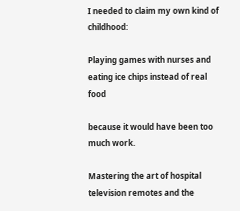I needed to claim my own kind of childhood:

Playing games with nurses and eating ice chips instead of real food

because it would have been too much work.

Mastering the art of hospital television remotes and the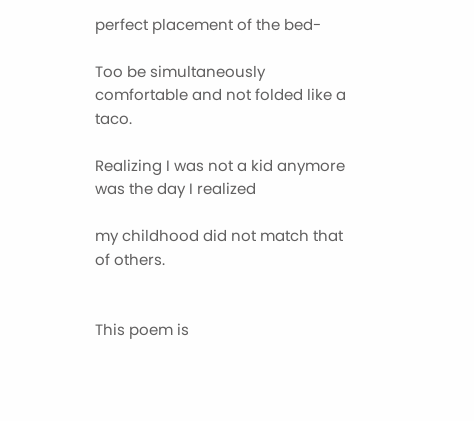perfect placement of the bed-

Too be simultaneously comfortable and not folded like a taco.

Realizing I was not a kid anymore was the day I realized

my childhood did not match that of others.


This poem is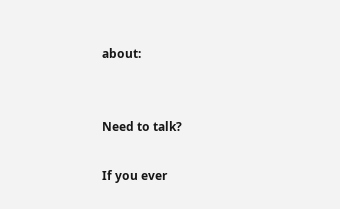about:


Need to talk?

If you ever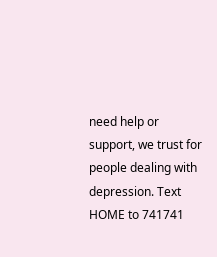need help or support, we trust for people dealing with depression. Text HOME to 741741